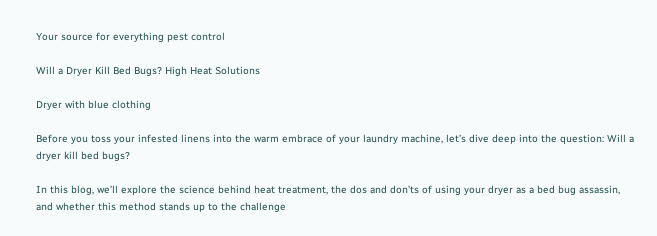Your source for everything pest control

Will a Dryer Kill Bed Bugs? High Heat Solutions

Dryer with blue clothing

Before you toss your infested linens into the warm embrace of your laundry machine, let’s dive deep into the question: Will a dryer kill bed bugs?

In this blog, we’ll explore the science behind heat treatment, the dos and don’ts of using your dryer as a bed bug assassin, and whether this method stands up to the challenge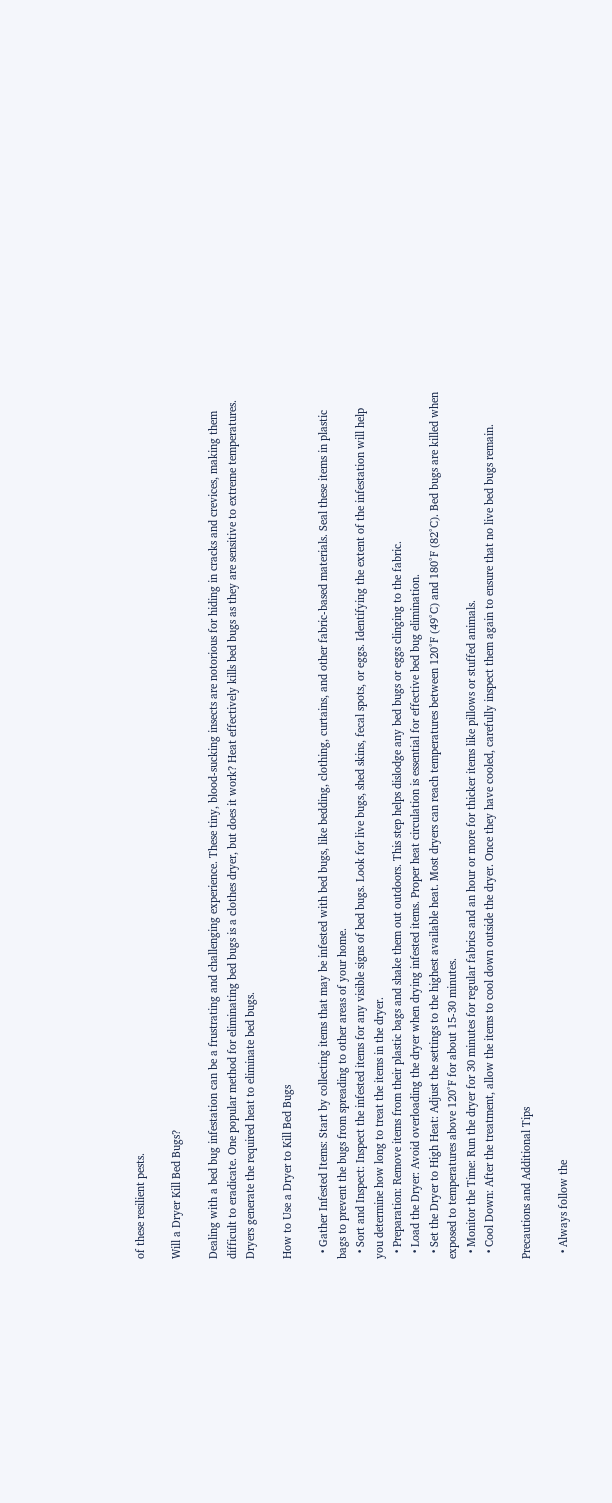of these resilient pests.

Will a Dryer Kill Bed Bugs?

Dealing with a bed bug infestation can be a frustrating and challenging experience. These tiny, blood-sucking insects are notorious for hiding in cracks and crevices, making them difficult to eradicate. One popular method for eliminating bed bugs is a clothes dryer, but does it work? Heat effectively kills bed bugs as they are sensitive to extreme temperatures. Dryers generate the required heat to eliminate bed bugs.

How to Use a Dryer to Kill Bed Bugs

  • Gather Infested Items: Start by collecting items that may be infested with bed bugs, like bedding, clothing, curtains, and other fabric-based materials. Seal these items in plastic bags to prevent the bugs from spreading to other areas of your home.
  • Sort and Inspect: Inspect the infested items for any visible signs of bed bugs. Look for live bugs, shed skins, fecal spots, or eggs. Identifying the extent of the infestation will help you determine how long to treat the items in the dryer.
  • Preparation: Remove items from their plastic bags and shake them out outdoors. This step helps dislodge any bed bugs or eggs clinging to the fabric.
  • Load the Dryer: Avoid overloading the dryer when drying infested items. Proper heat circulation is essential for effective bed bug elimination.
  • Set the Dryer to High Heat: Adjust the settings to the highest available heat. Most dryers can reach temperatures between 120°F (49°C) and 180°F (82°C). Bed bugs are killed when exposed to temperatures above 120°F for about 15-30 minutes.
  • Monitor the Time: Run the dryer for 30 minutes for regular fabrics and an hour or more for thicker items like pillows or stuffed animals.
  • Cool Down: After the treatment, allow the items to cool down outside the dryer. Once they have cooled, carefully inspect them again to ensure that no live bed bugs remain.

Precautions and Additional Tips

  • Always follow the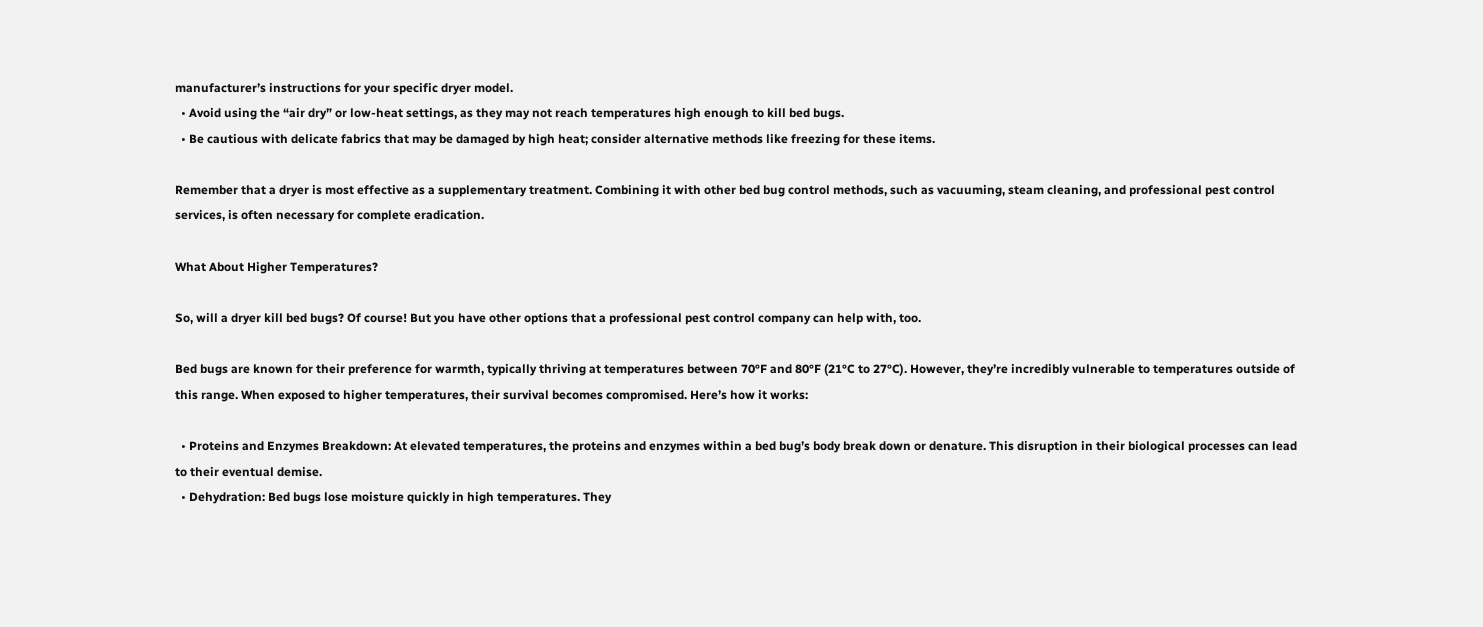manufacturer’s instructions for your specific dryer model.
  • Avoid using the “air dry” or low-heat settings, as they may not reach temperatures high enough to kill bed bugs.
  • Be cautious with delicate fabrics that may be damaged by high heat; consider alternative methods like freezing for these items.

Remember that a dryer is most effective as a supplementary treatment. Combining it with other bed bug control methods, such as vacuuming, steam cleaning, and professional pest control services, is often necessary for complete eradication.

What About Higher Temperatures?

So, will a dryer kill bed bugs? Of course! But you have other options that a professional pest control company can help with, too.

Bed bugs are known for their preference for warmth, typically thriving at temperatures between 70°F and 80°F (21°C to 27°C). However, they’re incredibly vulnerable to temperatures outside of this range. When exposed to higher temperatures, their survival becomes compromised. Here’s how it works:

  • Proteins and Enzymes Breakdown: At elevated temperatures, the proteins and enzymes within a bed bug’s body break down or denature. This disruption in their biological processes can lead to their eventual demise.
  • Dehydration: Bed bugs lose moisture quickly in high temperatures. They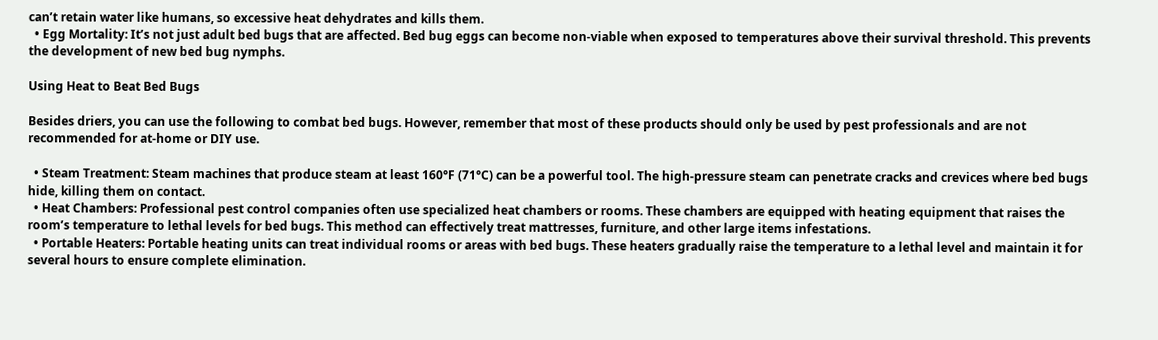can’t retain water like humans, so excessive heat dehydrates and kills them.
  • Egg Mortality: It’s not just adult bed bugs that are affected. Bed bug eggs can become non-viable when exposed to temperatures above their survival threshold. This prevents the development of new bed bug nymphs.

Using Heat to Beat Bed Bugs

Besides driers, you can use the following to combat bed bugs. However, remember that most of these products should only be used by pest professionals and are not recommended for at-home or DIY use.

  • Steam Treatment: Steam machines that produce steam at least 160°F (71°C) can be a powerful tool. The high-pressure steam can penetrate cracks and crevices where bed bugs hide, killing them on contact.
  • Heat Chambers: Professional pest control companies often use specialized heat chambers or rooms. These chambers are equipped with heating equipment that raises the room’s temperature to lethal levels for bed bugs. This method can effectively treat mattresses, furniture, and other large items infestations.
  • Portable Heaters: Portable heating units can treat individual rooms or areas with bed bugs. These heaters gradually raise the temperature to a lethal level and maintain it for several hours to ensure complete elimination.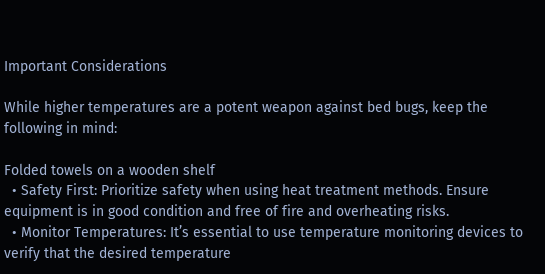Important Considerations

While higher temperatures are a potent weapon against bed bugs, keep the following in mind:

Folded towels on a wooden shelf
  • Safety First: Prioritize safety when using heat treatment methods. Ensure equipment is in good condition and free of fire and overheating risks.
  • Monitor Temperatures: It’s essential to use temperature monitoring devices to verify that the desired temperature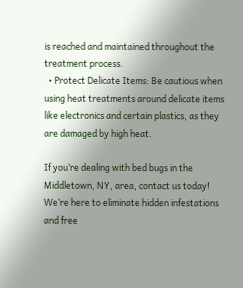is reached and maintained throughout the treatment process.
  • Protect Delicate Items: Be cautious when using heat treatments around delicate items like electronics and certain plastics, as they are damaged by high heat.

If you’re dealing with bed bugs in the Middletown, NY, area, contact us today! We’re here to eliminate hidden infestations and free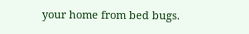your home from bed bugs.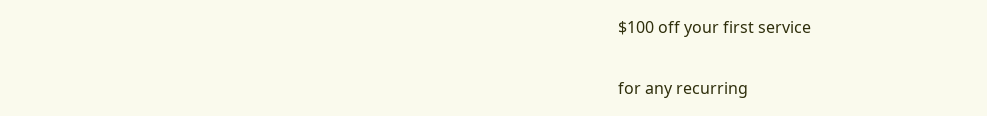$100 off your first service

for any recurring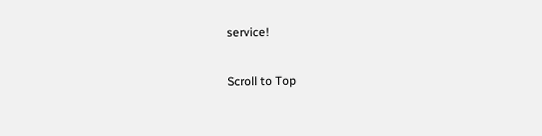service!

Scroll to Top